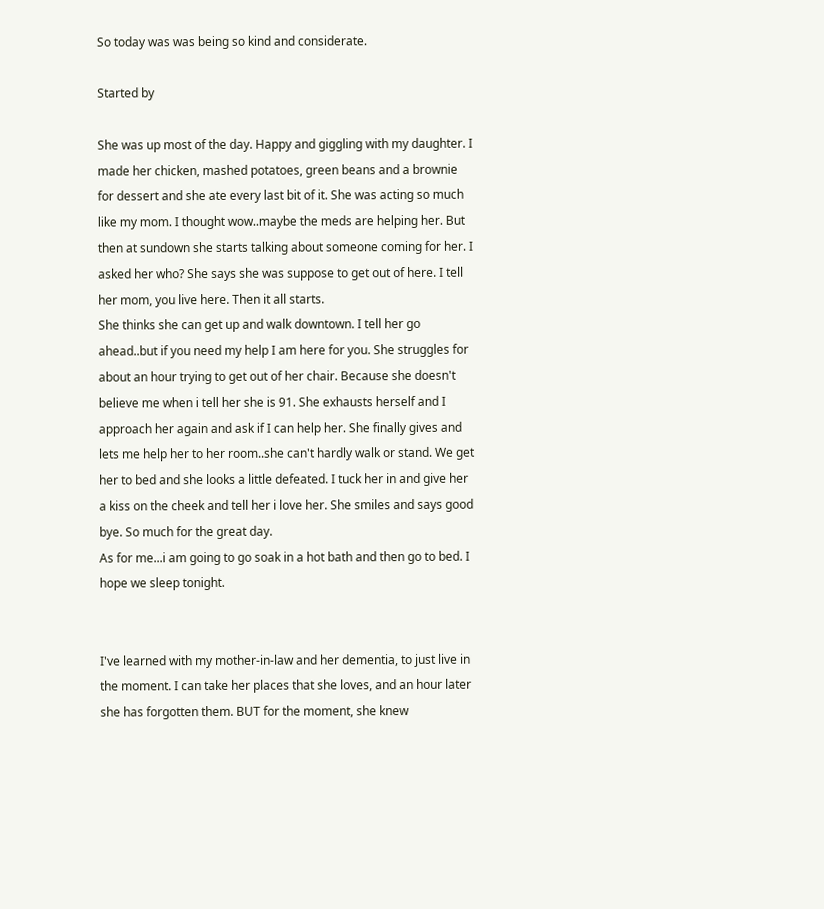So today was was being so kind and considerate.

Started by

She was up most of the day. Happy and giggling with my daughter. I made her chicken, mashed potatoes, green beans and a brownie for dessert and she ate every last bit of it. She was acting so much like my mom. I thought wow..maybe the meds are helping her. But then at sundown she starts talking about someone coming for her. I asked her who? She says she was suppose to get out of here. I tell her mom, you live here. Then it all starts.
She thinks she can get up and walk downtown. I tell her go ahead..but if you need my help I am here for you. She struggles for about an hour trying to get out of her chair. Because she doesn't believe me when i tell her she is 91. She exhausts herself and I approach her again and ask if I can help her. She finally gives and lets me help her to her room..she can't hardly walk or stand. We get her to bed and she looks a little defeated. I tuck her in and give her a kiss on the cheek and tell her i love her. She smiles and says good bye. So much for the great day.
As for me...i am going to go soak in a hot bath and then go to bed. I hope we sleep tonight.


I've learned with my mother-in-law and her dementia, to just live in the moment. I can take her places that she loves, and an hour later she has forgotten them. BUT for the moment, she knew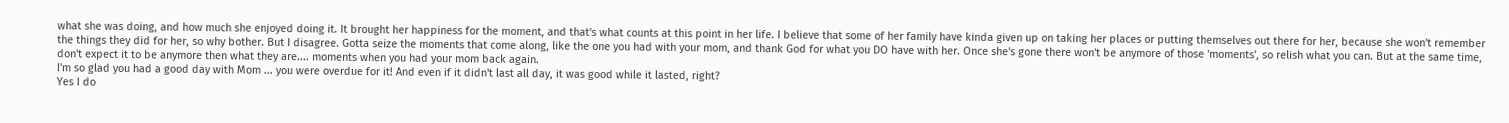what she was doing, and how much she enjoyed doing it. It brought her happiness for the moment, and that's what counts at this point in her life. I believe that some of her family have kinda given up on taking her places or putting themselves out there for her, because she won't remember the things they did for her, so why bother. But I disagree. Gotta seize the moments that come along, like the one you had with your mom, and thank God for what you DO have with her. Once she's gone there won't be anymore of those 'moments', so relish what you can. But at the same time, don't expect it to be anymore then what they are.... moments when you had your mom back again.
I'm so glad you had a good day with Mom ... you were overdue for it! And even if it didn't last all day, it was good while it lasted, right?
Yes I do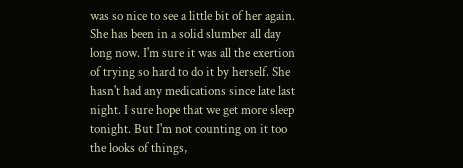was so nice to see a little bit of her again. She has been in a solid slumber all day long now. I'm sure it was all the exertion of trying so hard to do it by herself. She hasn't had any medications since late last night. I sure hope that we get more sleep tonight. But I'm not counting on it too the looks of things,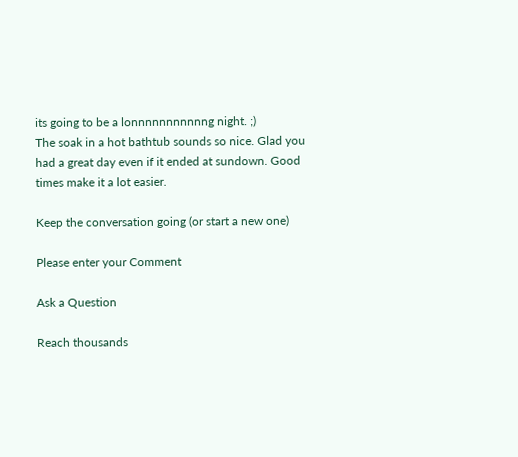its going to be a lonnnnnnnnnnng night. ;)
The soak in a hot bathtub sounds so nice. Glad you had a great day even if it ended at sundown. Good times make it a lot easier.

Keep the conversation going (or start a new one)

Please enter your Comment

Ask a Question

Reach thousands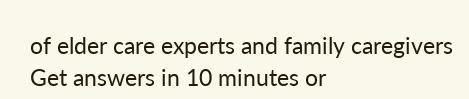of elder care experts and family caregivers
Get answers in 10 minutes or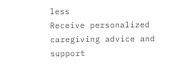less
Receive personalized caregiving advice and support